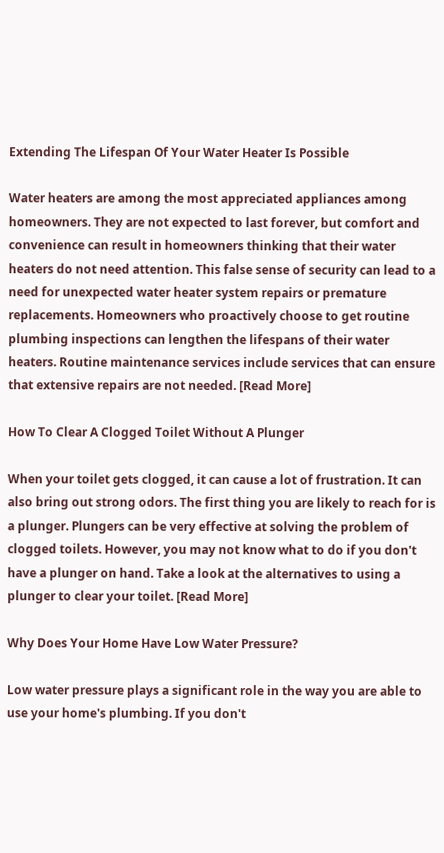Extending The Lifespan Of Your Water Heater Is Possible

Water heaters are among the most appreciated appliances among homeowners. They are not expected to last forever, but comfort and convenience can result in homeowners thinking that their water heaters do not need attention. This false sense of security can lead to a need for unexpected water heater system repairs or premature replacements. Homeowners who proactively choose to get routine plumbing inspections can lengthen the lifespans of their water heaters. Routine maintenance services include services that can ensure that extensive repairs are not needed. [Read More]

How To Clear A Clogged Toilet Without A Plunger

When your toilet gets clogged, it can cause a lot of frustration. It can also bring out strong odors. The first thing you are likely to reach for is a plunger. Plungers can be very effective at solving the problem of clogged toilets. However, you may not know what to do if you don't have a plunger on hand. Take a look at the alternatives to using a plunger to clear your toilet. [Read More]

Why Does Your Home Have Low Water Pressure?

Low water pressure plays a significant role in the way you are able to use your home's plumbing. If you don't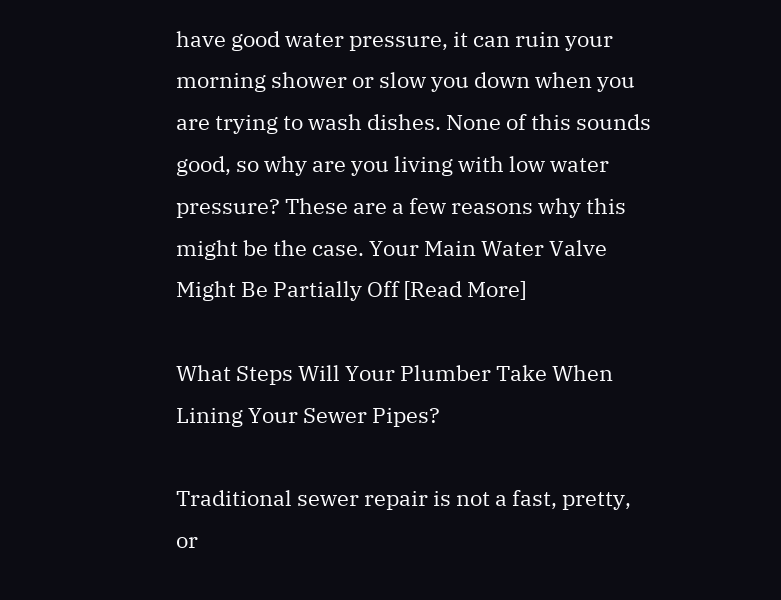have good water pressure, it can ruin your morning shower or slow you down when you are trying to wash dishes. None of this sounds good, so why are you living with low water pressure? These are a few reasons why this might be the case. Your Main Water Valve Might Be Partially Off [Read More]

What Steps Will Your Plumber Take When Lining Your Sewer Pipes?

Traditional sewer repair is not a fast, pretty, or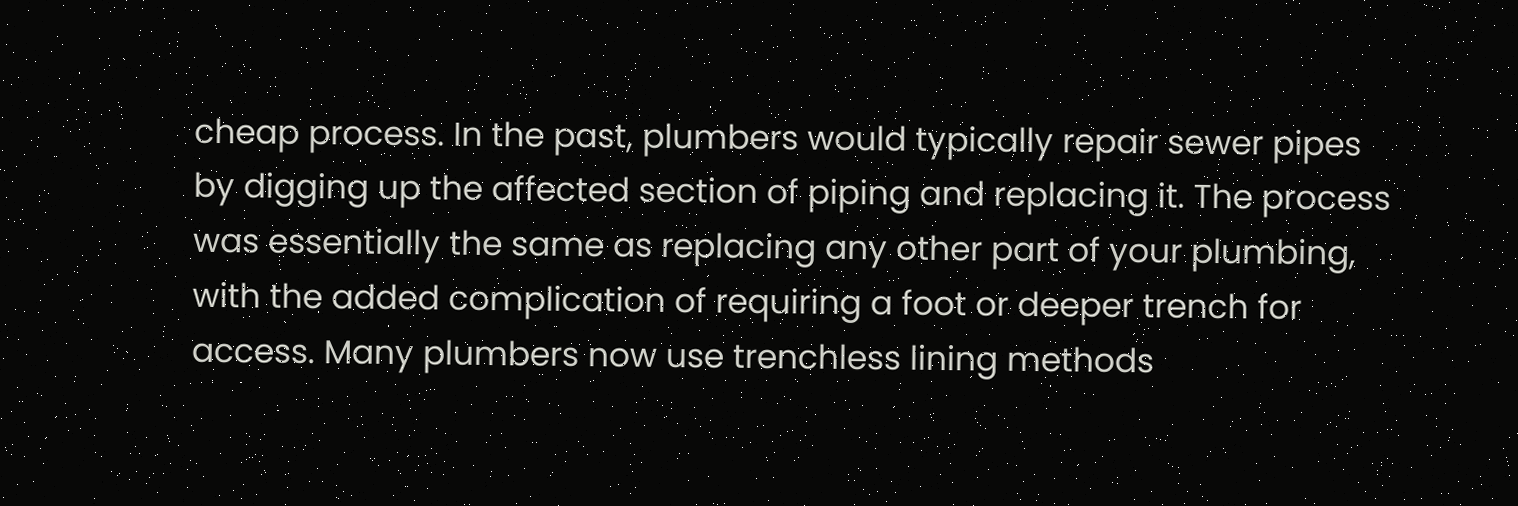cheap process. In the past, plumbers would typically repair sewer pipes by digging up the affected section of piping and replacing it. The process was essentially the same as replacing any other part of your plumbing, with the added complication of requiring a foot or deeper trench for access. Many plumbers now use trenchless lining methods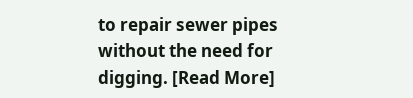to repair sewer pipes without the need for digging. [Read More]